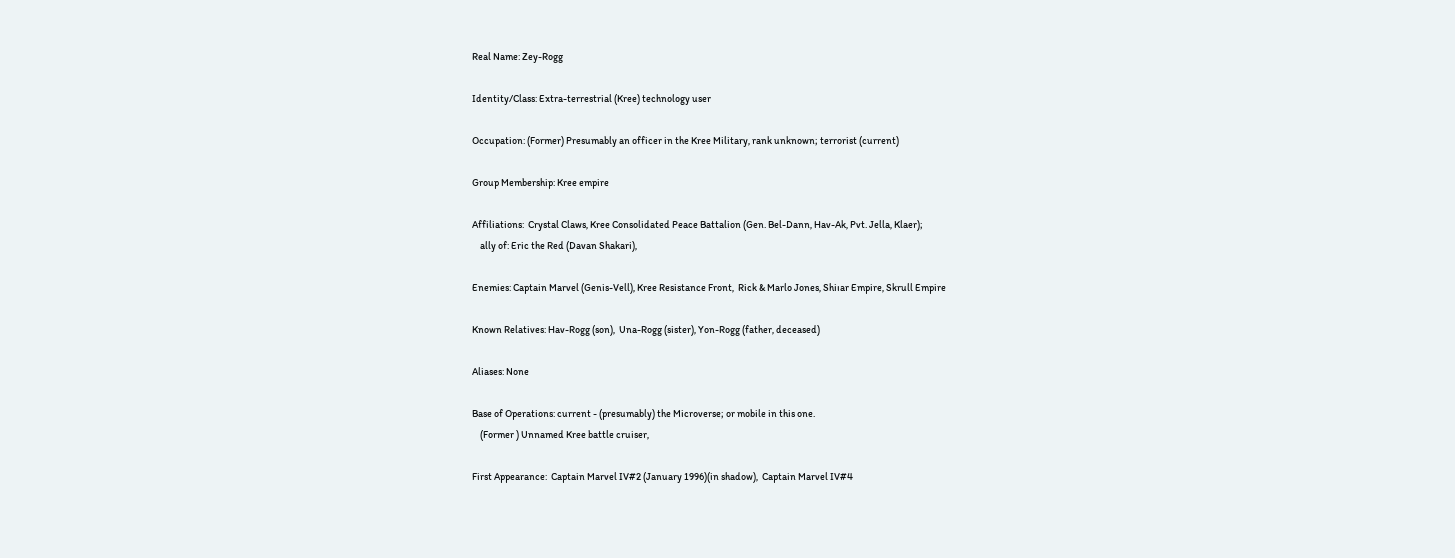Real Name: Zey-Rogg

Identity/Class: Extra-terrestrial (Kree) technology user

Occupation: (Former) Presumably an officer in the Kree Military, rank unknown; terrorist (current)

Group Membership: Kree empire

Affiliations:  Crystal Claws, Kree Consolidated Peace Battalion (Gen. Bel-Dann, Hav-Ak, Pvt. Jella, Klaer);
    ally of: Eric the Red (Davan Shakari),

Enemies: Captain Marvel (Genis-Vell), Kree Resistance Front,  Rick & Marlo Jones, Shiıar Empire, Skrull Empire

Known Relatives: Hav-Rogg (son),  Una-Rogg (sister), Yon-Rogg (father, deceased)

Aliases: None

Base of Operations: current - (presumably) the Microverse; or mobile in this one.
    (Former ) Unnamed Kree battle cruiser,

First Appearance:  Captain Marvel IV#2 (January 1996)(in shadow),  Captain Marvel IV#4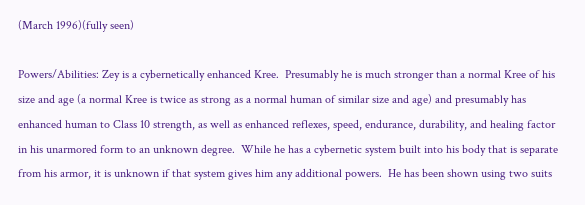(March 1996)(fully seen)

Powers/Abilities: Zey is a cybernetically enhanced Kree.  Presumably he is much stronger than a normal Kree of his size and age (a normal Kree is twice as strong as a normal human of similar size and age) and presumably has enhanced human to Class 10 strength, as well as enhanced reflexes, speed, endurance, durability, and healing factor in his unarmored form to an unknown degree.  While he has a cybernetic system built into his body that is separate from his armor, it is unknown if that system gives him any additional powers.  He has been shown using two suits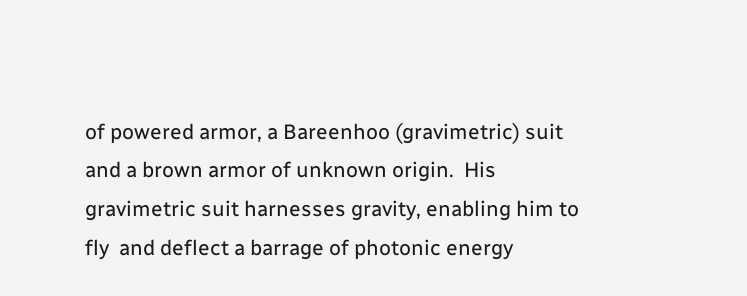of powered armor, a Bareenhoo (gravimetric) suit and a brown armor of unknown origin.  His gravimetric suit harnesses gravity, enabling him to fly  and deflect a barrage of photonic energy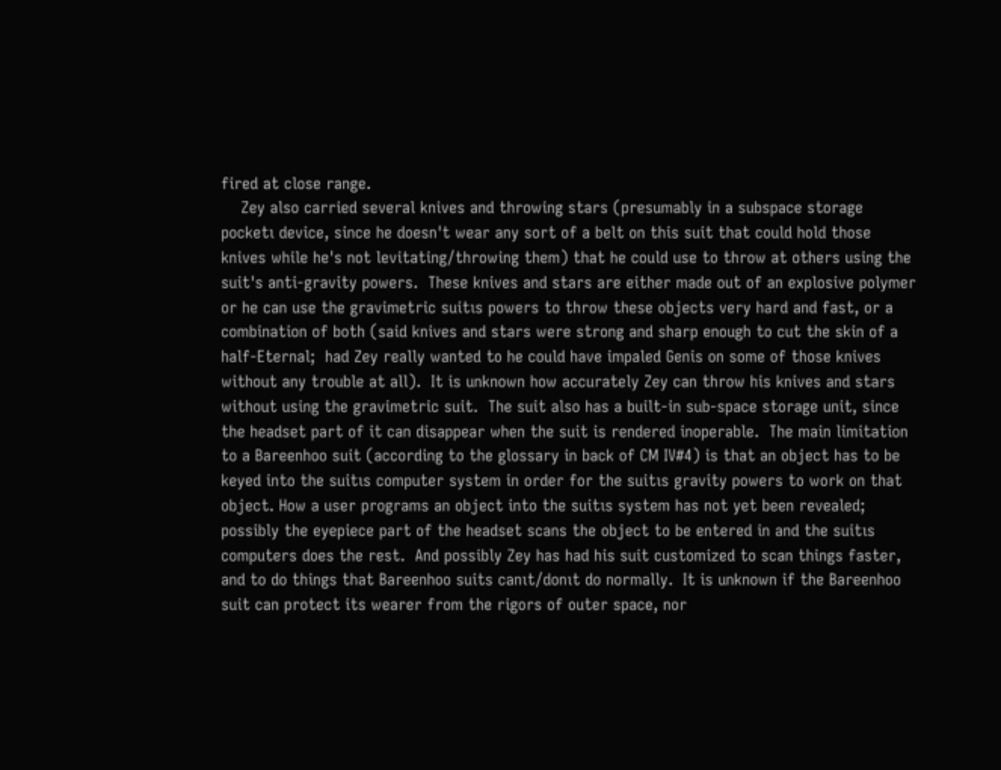fired at close range.
    Zey also carried several knives and throwing stars (presumably in a subspace storage pocketı device, since he doesn't wear any sort of a belt on this suit that could hold those knives while he's not levitating/throwing them) that he could use to throw at others using the suit's anti-gravity powers.  These knives and stars are either made out of an explosive polymer or he can use the gravimetric suitıs powers to throw these objects very hard and fast, or a combination of both (said knives and stars were strong and sharp enough to cut the skin of a half-Eternal;  had Zey really wanted to he could have impaled Genis on some of those knives without any trouble at all).  It is unknown how accurately Zey can throw his knives and stars without using the gravimetric suit.  The suit also has a built-in sub-space storage unit, since the headset part of it can disappear when the suit is rendered inoperable.  The main limitation to a Bareenhoo suit (according to the glossary in back of CM IV#4) is that an object has to be keyed into the suitıs computer system in order for the suitıs gravity powers to work on that object. How a user programs an object into the suitıs system has not yet been revealed; possibly the eyepiece part of the headset scans the object to be entered in and the suitıs computers does the rest.  And possibly Zey has had his suit customized to scan things faster, and to do things that Bareenhoo suits canıt/donıt do normally.  It is unknown if the Bareenhoo suit can protect its wearer from the rigors of outer space, nor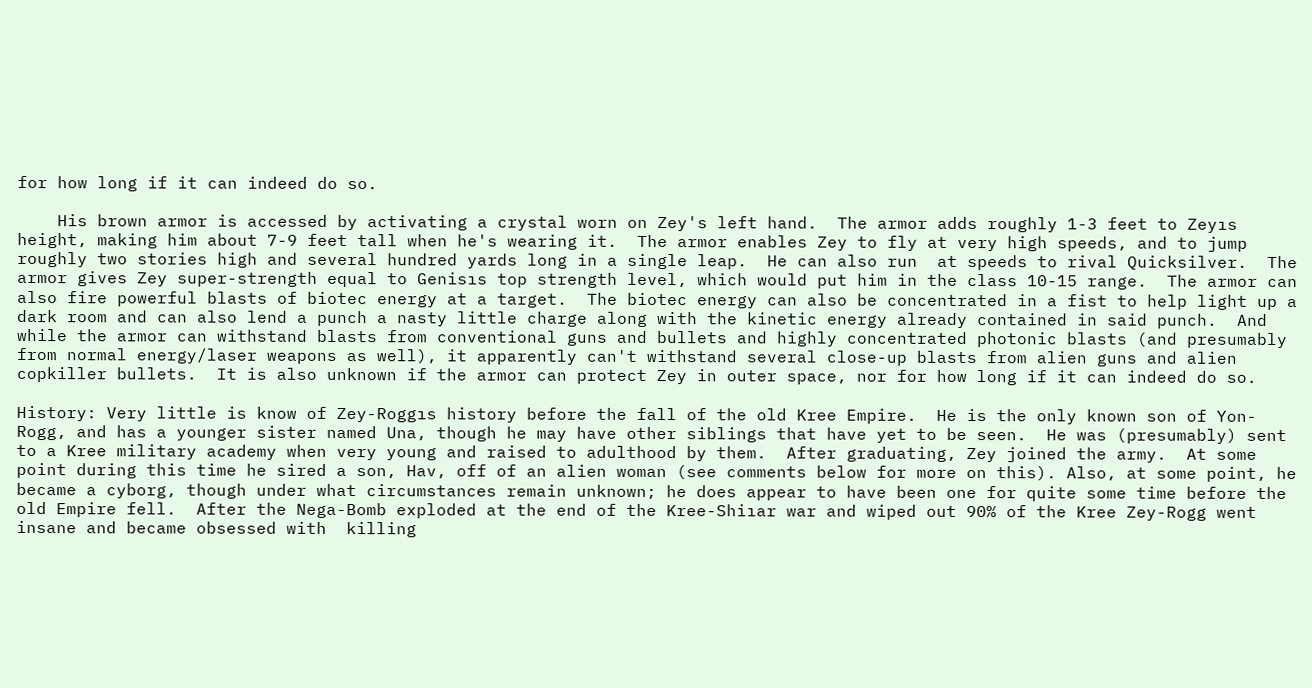for how long if it can indeed do so.

    His brown armor is accessed by activating a crystal worn on Zey's left hand.  The armor adds roughly 1-3 feet to Zeyıs height, making him about 7-9 feet tall when he's wearing it.  The armor enables Zey to fly at very high speeds, and to jump roughly two stories high and several hundred yards long in a single leap.  He can also run  at speeds to rival Quicksilver.  The armor gives Zey super-strength equal to Genisıs top strength level, which would put him in the class 10-15 range.  The armor can also fire powerful blasts of biotec energy at a target.  The biotec energy can also be concentrated in a fist to help light up a dark room and can also lend a punch a nasty little charge along with the kinetic energy already contained in said punch.  And while the armor can withstand blasts from conventional guns and bullets and highly concentrated photonic blasts (and presumably from normal energy/laser weapons as well), it apparently can't withstand several close-up blasts from alien guns and alien copkiller bullets.  It is also unknown if the armor can protect Zey in outer space, nor for how long if it can indeed do so.

History: Very little is know of Zey-Roggıs history before the fall of the old Kree Empire.  He is the only known son of Yon-Rogg, and has a younger sister named Una, though he may have other siblings that have yet to be seen.  He was (presumably) sent to a Kree military academy when very young and raised to adulthood by them.  After graduating, Zey joined the army.  At some point during this time he sired a son, Hav, off of an alien woman (see comments below for more on this). Also, at some point, he became a cyborg, though under what circumstances remain unknown; he does appear to have been one for quite some time before the old Empire fell.  After the Nega-Bomb exploded at the end of the Kree-Shiıar war and wiped out 90% of the Kree Zey-Rogg went insane and became obsessed with  killing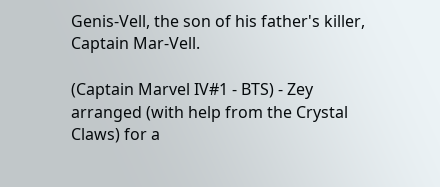Genis-Vell, the son of his father's killer, Captain Mar-Vell.

(Captain Marvel IV#1 - BTS) - Zey arranged (with help from the Crystal Claws) for a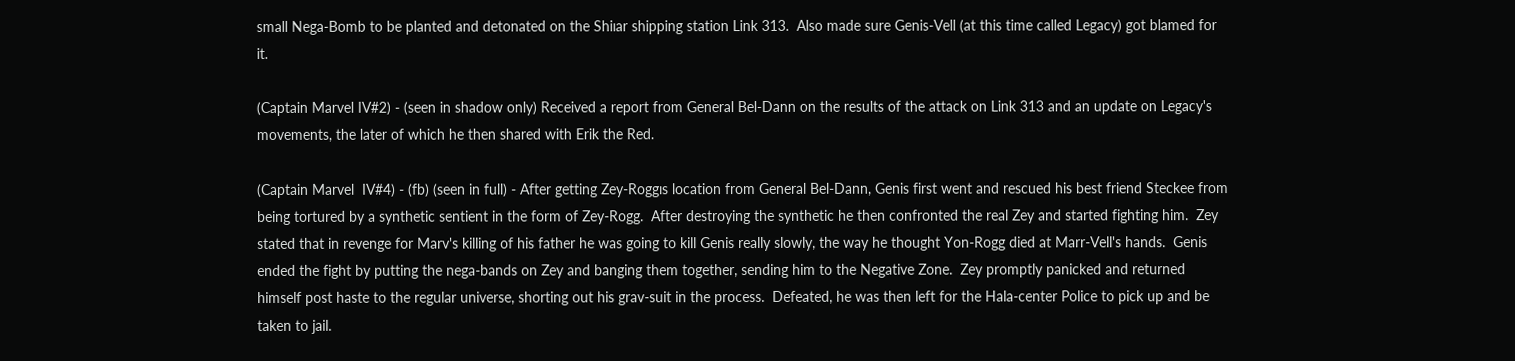small Nega-Bomb to be planted and detonated on the Shiıar shipping station Link 313.  Also made sure Genis-Vell (at this time called Legacy) got blamed for it.

(Captain Marvel IV#2) - (seen in shadow only) Received a report from General Bel-Dann on the results of the attack on Link 313 and an update on Legacy's movements, the later of which he then shared with Erik the Red.

(Captain Marvel  IV#4) - (fb) (seen in full) - After getting Zey-Roggıs location from General Bel-Dann, Genis first went and rescued his best friend Steckee from being tortured by a synthetic sentient in the form of Zey-Rogg.  After destroying the synthetic he then confronted the real Zey and started fighting him.  Zey stated that in revenge for Marv's killing of his father he was going to kill Genis really slowly, the way he thought Yon-Rogg died at Marr-Vell's hands.  Genis ended the fight by putting the nega-bands on Zey and banging them together, sending him to the Negative Zone.  Zey promptly panicked and returned himself post haste to the regular universe, shorting out his grav-suit in the process.  Defeated, he was then left for the Hala-center Police to pick up and be taken to jail.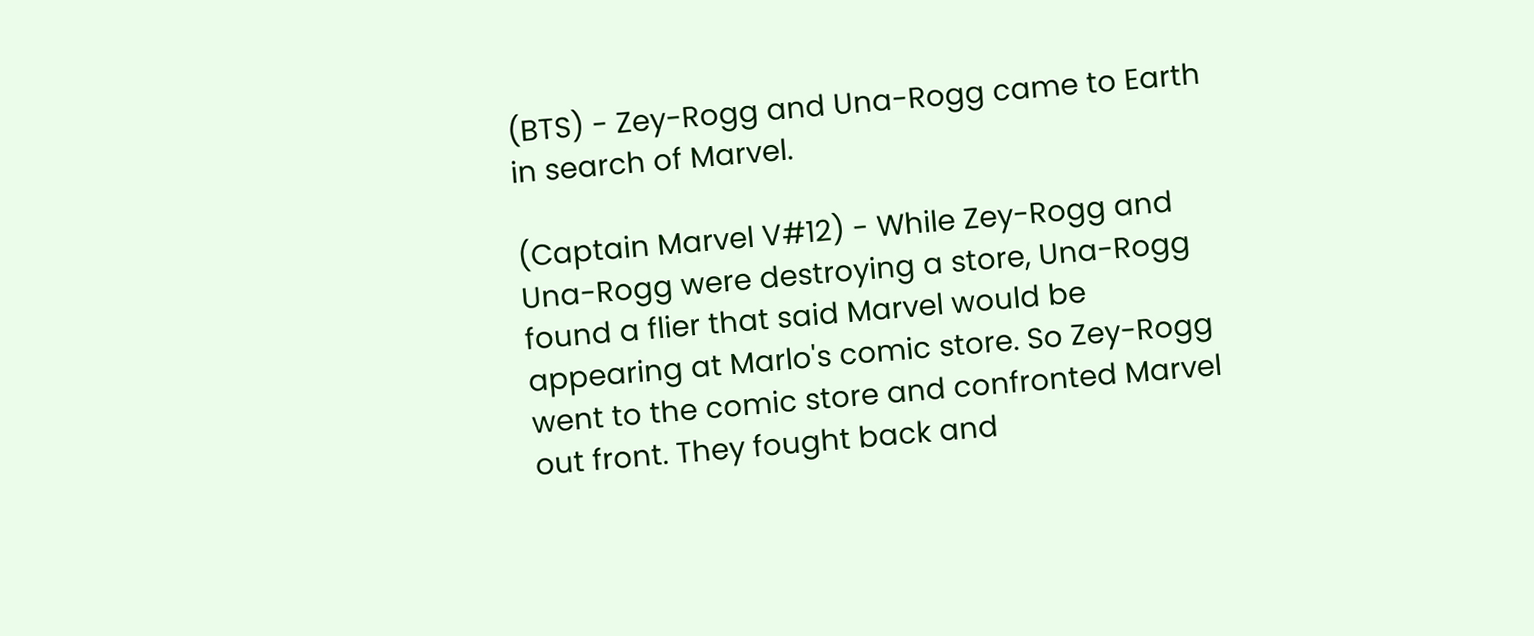(BTS) - Zey-Rogg and Una-Rogg came to Earth in search of Marvel.

(Captain Marvel V#12) - While Zey-Rogg and Una-Rogg were destroying a store, Una-Rogg found a flier that said Marvel would be appearing at Marlo's comic store. So Zey-Rogg went to the comic store and confronted Marvel out front. They fought back and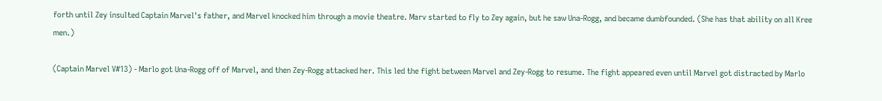forth until Zey insulted Captain Marvel's father, and Marvel knocked him through a movie theatre. Marv started to fly to Zey again, but he saw Una-Rogg, and became dumbfounded. (She has that ability on all Kree men.)

(Captain Marvel V#13) - Marlo got Una-Rogg off of Marvel, and then Zey-Rogg attacked her. This led the fight between Marvel and Zey-Rogg to resume. The fight appeared even until Marvel got distracted by Marlo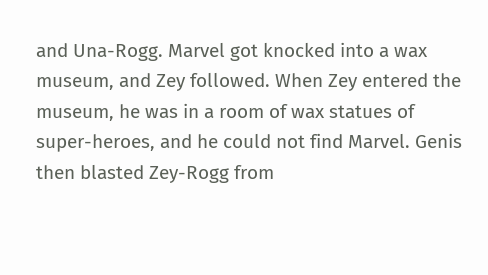and Una-Rogg. Marvel got knocked into a wax museum, and Zey followed. When Zey entered the museum, he was in a room of wax statues of super-heroes, and he could not find Marvel. Genis then blasted Zey-Rogg from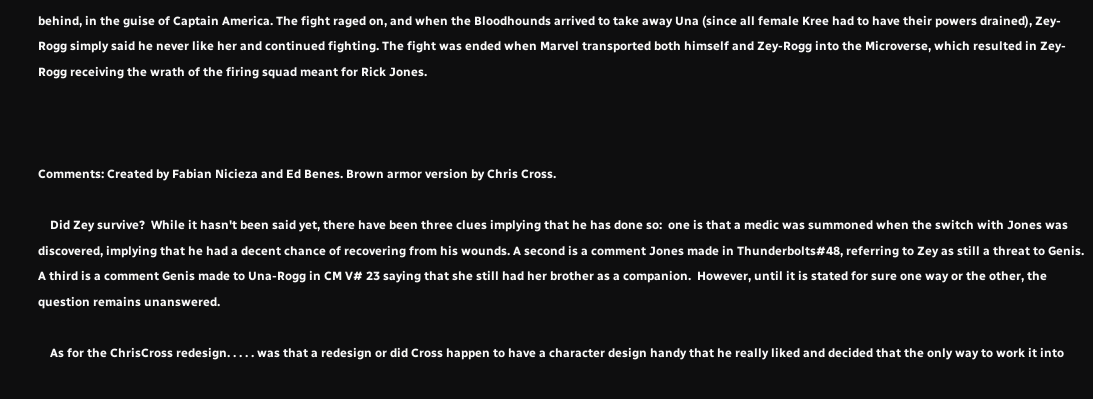behind, in the guise of Captain America. The fight raged on, and when the Bloodhounds arrived to take away Una (since all female Kree had to have their powers drained), Zey-Rogg simply said he never like her and continued fighting. The fight was ended when Marvel transported both himself and Zey-Rogg into the Microverse, which resulted in Zey-Rogg receiving the wrath of the firing squad meant for Rick Jones.



Comments: Created by Fabian Nicieza and Ed Benes. Brown armor version by Chris Cross.

    Did Zey survive?  While it hasn't been said yet, there have been three clues implying that he has done so:  one is that a medic was summoned when the switch with Jones was discovered, implying that he had a decent chance of recovering from his wounds. A second is a comment Jones made in Thunderbolts#48, referring to Zey as still a threat to Genis. A third is a comment Genis made to Una-Rogg in CM V# 23 saying that she still had her brother as a companion.  However, until it is stated for sure one way or the other, the question remains unanswered.

    As for the ChrisCross redesign. . . . . was that a redesign or did Cross happen to have a character design handy that he really liked and decided that the only way to work it into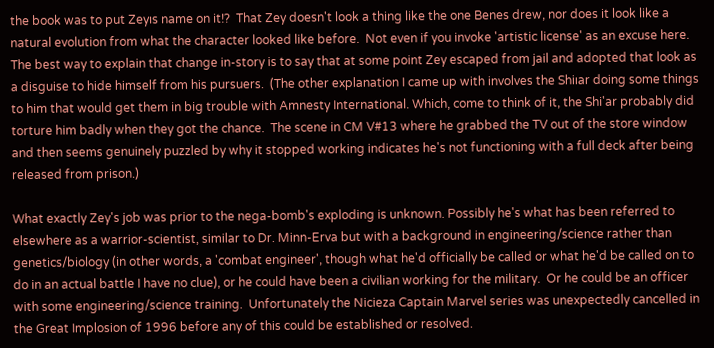the book was to put Zeyıs name on it!?  That Zey doesn't look a thing like the one Benes drew, nor does it look like a natural evolution from what the character looked like before.  Not even if you invoke 'artistic license' as an excuse here.  The best way to explain that change in-story is to say that at some point Zey escaped from jail and adopted that look as a disguise to hide himself from his pursuers.  (The other explanation I came up with involves the Shiıar doing some things to him that would get them in big trouble with Amnesty International. Which, come to think of it, the Shi'ar probably did torture him badly when they got the chance.  The scene in CM V#13 where he grabbed the TV out of the store window and then seems genuinely puzzled by why it stopped working indicates he's not functioning with a full deck after being released from prison.)

What exactly Zey's job was prior to the nega-bomb's exploding is unknown. Possibly he's what has been referred to elsewhere as a warrior-scientist, similar to Dr. Minn-Erva but with a background in engineering/science rather than genetics/biology (in other words, a 'combat engineer', though what he'd officially be called or what he'd be called on to do in an actual battle I have no clue), or he could have been a civilian working for the military.  Or he could be an officer with some engineering/science training.  Unfortunately the Nicieza Captain Marvel series was unexpectedly cancelled in the Great Implosion of 1996 before any of this could be established or resolved.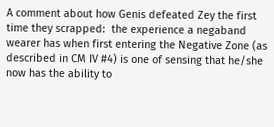A comment about how Genis defeated Zey the first time they scrapped:  the experience a negaband wearer has when first entering the Negative Zone (as described in CM IV #4) is one of sensing that he/she now has the ability to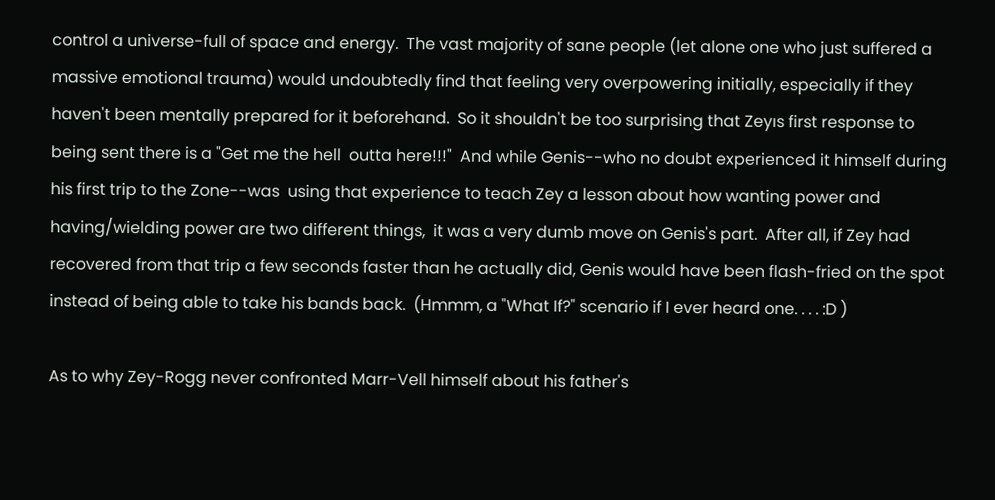control a universe-full of space and energy.  The vast majority of sane people (let alone one who just suffered a massive emotional trauma) would undoubtedly find that feeling very overpowering initially, especially if they haven't been mentally prepared for it beforehand.  So it shouldn't be too surprising that Zeyıs first response to being sent there is a "Get me the hell  outta here!!!"  And while Genis--who no doubt experienced it himself during his first trip to the Zone--was  using that experience to teach Zey a lesson about how wanting power and having/wielding power are two different things,  it was a very dumb move on Genis's part.  After all, if Zey had recovered from that trip a few seconds faster than he actually did, Genis would have been flash-fried on the spot instead of being able to take his bands back.  (Hmmm, a "What If?" scenario if I ever heard one. . . . :D )

As to why Zey-Rogg never confronted Marr-Vell himself about his father's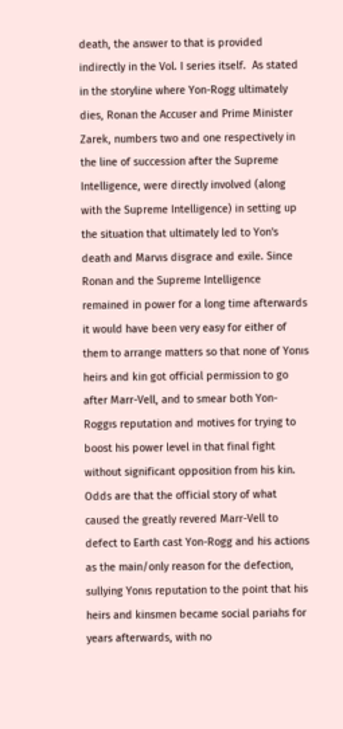death, the answer to that is provided indirectly in the Vol. I series itself.  As stated in the storyline where Yon-Rogg ultimately dies, Ronan the Accuser and Prime Minister Zarek, numbers two and one respectively in the line of succession after the Supreme Intelligence, were directly involved (along with the Supreme Intelligence) in setting up the situation that ultimately led to Yon's death and Marvıs disgrace and exile. Since Ronan and the Supreme Intelligence remained in power for a long time afterwards it would have been very easy for either of them to arrange matters so that none of Yonıs heirs and kin got official permission to go after Marr-Vell, and to smear both Yon-Roggıs reputation and motives for trying to boost his power level in that final fight without significant opposition from his kin.  Odds are that the official story of what caused the greatly revered Marr-Vell to defect to Earth cast Yon-Rogg and his actions as the main/only reason for the defection, sullying Yonıs reputation to the point that his heirs and kinsmen became social pariahs for years afterwards, with no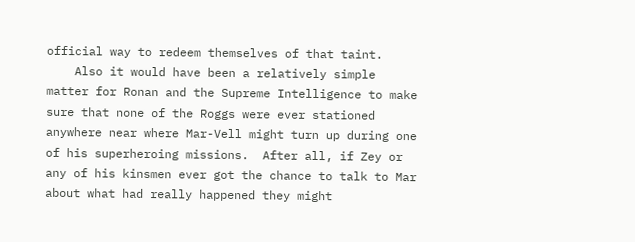official way to redeem themselves of that taint.
    Also it would have been a relatively simple matter for Ronan and the Supreme Intelligence to make sure that none of the Roggs were ever stationed anywhere near where Mar-Vell might turn up during one of his superheroing missions.  After all, if Zey or any of his kinsmen ever got the chance to talk to Mar about what had really happened they might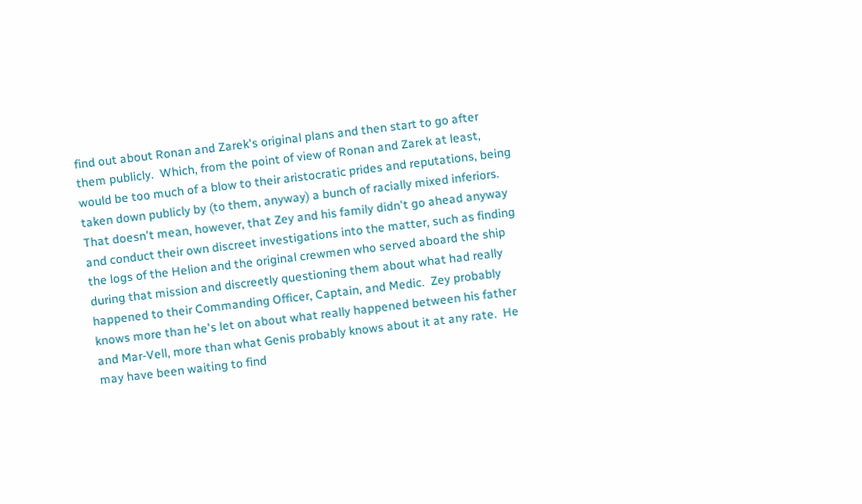find out about Ronan and Zarek's original plans and then start to go after them publicly.  Which, from the point of view of Ronan and Zarek at least, would be too much of a blow to their aristocratic prides and reputations, being taken down publicly by (to them, anyway) a bunch of racially mixed inferiors.  That doesn't mean, however, that Zey and his family didn't go ahead anyway and conduct their own discreet investigations into the matter, such as finding the logs of the Helion and the original crewmen who served aboard the ship during that mission and discreetly questioning them about what had really happened to their Commanding Officer, Captain, and Medic.  Zey probably knows more than he's let on about what really happened between his father and Mar-Vell, more than what Genis probably knows about it at any rate.  He may have been waiting to find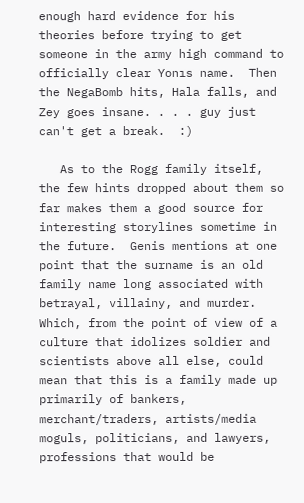enough hard evidence for his theories before trying to get someone in the army high command to officially clear Yonıs name.  Then the NegaBomb hits, Hala falls, and Zey goes insane. . . . guy just can't get a break.  :)

   As to the Rogg family itself, the few hints dropped about them so far makes them a good source for interesting storylines sometime in the future.  Genis mentions at one point that the surname is an old family name long associated with betrayal, villainy, and murder.  Which, from the point of view of a culture that idolizes soldier and scientists above all else, could mean that this is a family made up primarily of bankers, merchant/traders, artists/media moguls, politicians, and lawyers, professions that would be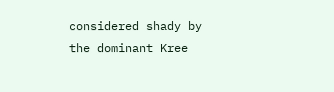considered shady by the dominant Kree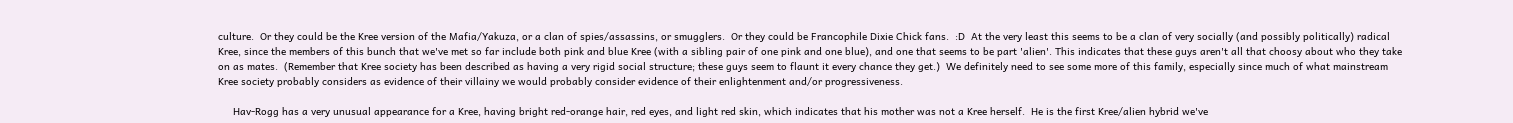culture.  Or they could be the Kree version of the Mafia/Yakuza, or a clan of spies/assassins, or smugglers.  Or they could be Francophile Dixie Chick fans.  :D  At the very least this seems to be a clan of very socially (and possibly politically) radical Kree, since the members of this bunch that we've met so far include both pink and blue Kree (with a sibling pair of one pink and one blue), and one that seems to be part 'alien'. This indicates that these guys aren't all that choosy about who they take on as mates.  (Remember that Kree society has been described as having a very rigid social structure; these guys seem to flaunt it every chance they get.)  We definitely need to see some more of this family, especially since much of what mainstream Kree society probably considers as evidence of their villainy we would probably consider evidence of their enlightenment and/or progressiveness.

     Hav-Rogg has a very unusual appearance for a Kree, having bright red-orange hair, red eyes, and light red skin, which indicates that his mother was not a Kree herself.  He is the first Kree/alien hybrid we've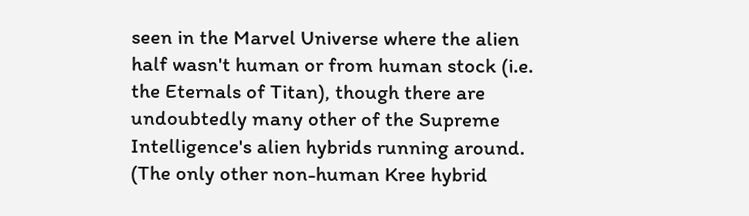seen in the Marvel Universe where the alien half wasn't human or from human stock (i.e. the Eternals of Titan), though there are undoubtedly many other of the Supreme Intelligence's alien hybrids running around.  (The only other non-human Kree hybrid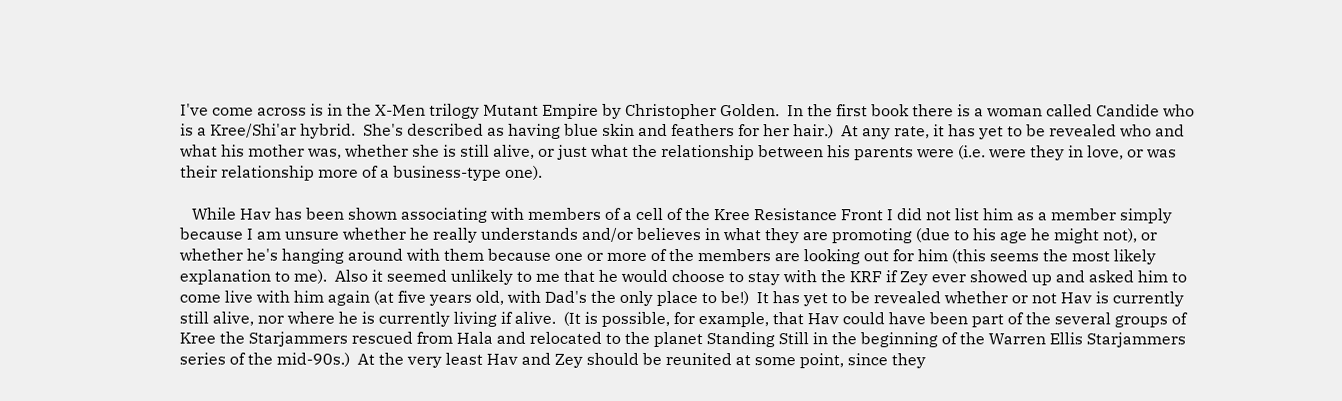I've come across is in the X-Men trilogy Mutant Empire by Christopher Golden.  In the first book there is a woman called Candide who is a Kree/Shi'ar hybrid.  She's described as having blue skin and feathers for her hair.)  At any rate, it has yet to be revealed who and what his mother was, whether she is still alive, or just what the relationship between his parents were (i.e. were they in love, or was their relationship more of a business-type one).

   While Hav has been shown associating with members of a cell of the Kree Resistance Front I did not list him as a member simply because I am unsure whether he really understands and/or believes in what they are promoting (due to his age he might not), or whether he's hanging around with them because one or more of the members are looking out for him (this seems the most likely explanation to me).  Also it seemed unlikely to me that he would choose to stay with the KRF if Zey ever showed up and asked him to come live with him again (at five years old, with Dad's the only place to be!)  It has yet to be revealed whether or not Hav is currently still alive, nor where he is currently living if alive.  (It is possible, for example, that Hav could have been part of the several groups of Kree the Starjammers rescued from Hala and relocated to the planet Standing Still in the beginning of the Warren Ellis Starjammers series of the mid-90s.)  At the very least Hav and Zey should be reunited at some point, since they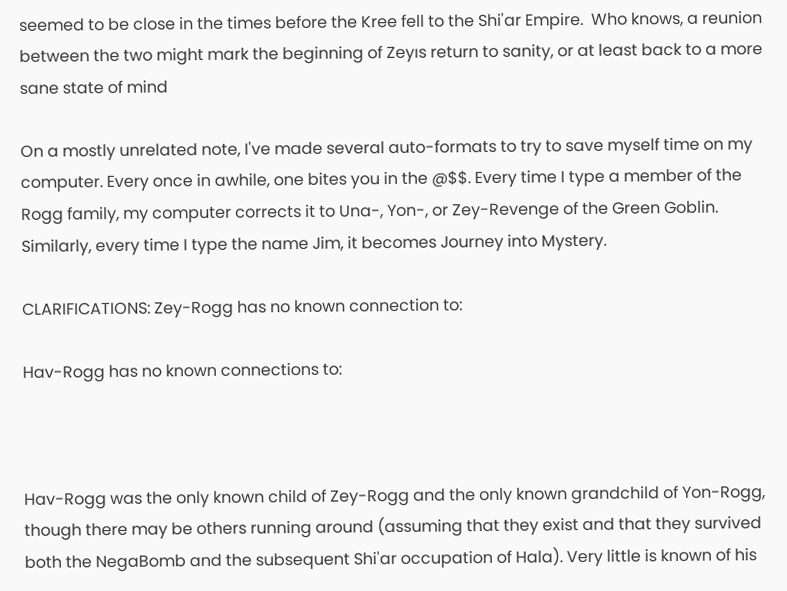seemed to be close in the times before the Kree fell to the Shi'ar Empire.  Who knows, a reunion between the two might mark the beginning of Zeyıs return to sanity, or at least back to a more sane state of mind

On a mostly unrelated note, I've made several auto-formats to try to save myself time on my computer. Every once in awhile, one bites you in the @$$. Every time I type a member of the Rogg family, my computer corrects it to Una-, Yon-, or Zey-Revenge of the Green Goblin. Similarly, every time I type the name Jim, it becomes Journey into Mystery.

CLARIFICATIONS: Zey-Rogg has no known connection to:

Hav-Rogg has no known connections to:



Hav-Rogg was the only known child of Zey-Rogg and the only known grandchild of Yon-Rogg, though there may be others running around (assuming that they exist and that they survived both the NegaBomb and the subsequent Shi'ar occupation of Hala). Very little is known of his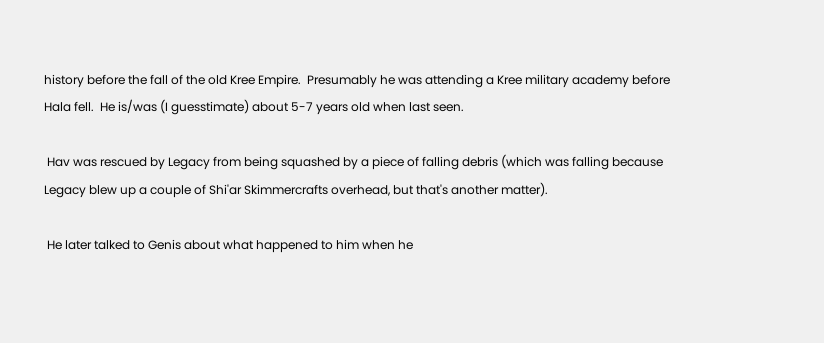history before the fall of the old Kree Empire.  Presumably he was attending a Kree military academy before Hala fell.  He is/was (I guesstimate) about 5-7 years old when last seen.

 Hav was rescued by Legacy from being squashed by a piece of falling debris (which was falling because Legacy blew up a couple of Shi'ar Skimmercrafts overhead, but that's another matter).

 He later talked to Genis about what happened to him when he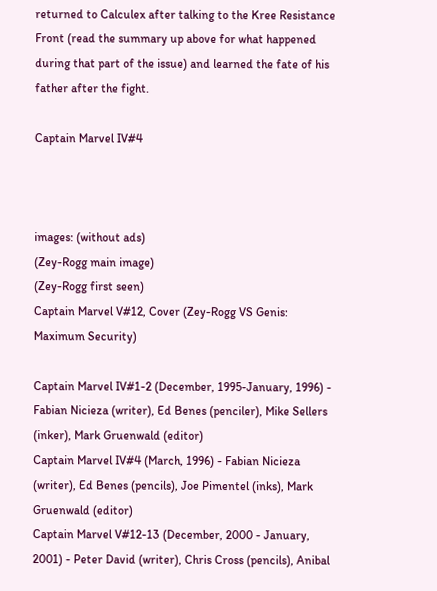returned to Calculex after talking to the Kree Resistance Front (read the summary up above for what happened during that part of the issue) and learned the fate of his father after the fight.

Captain Marvel IV#4



images: (without ads)
(Zey-Rogg main image)
(Zey-Rogg first seen)
Captain Marvel V#12, Cover (Zey-Rogg VS Genis: Maximum Security)

Captain Marvel IV#1-2 (December, 1995-January, 1996) - Fabian Nicieza (writer), Ed Benes (penciler), Mike Sellers (inker), Mark Gruenwald (editor)
Captain Marvel IV#4 (March, 1996) - Fabian Nicieza (writer), Ed Benes (pencils), Joe Pimentel (inks), Mark Gruenwald (editor)
Captain Marvel V#12-13 (December, 2000 - January, 2001) - Peter David (writer), Chris Cross (pencils), Anibal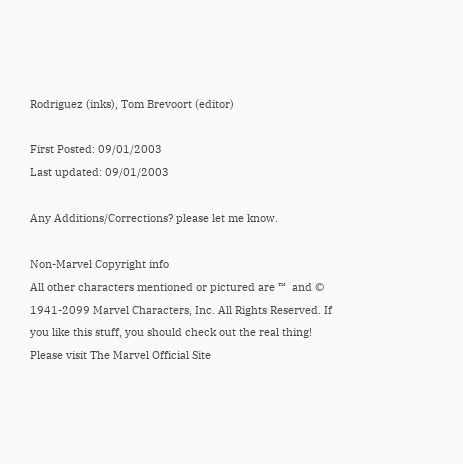Rodriguez (inks), Tom Brevoort (editor)

First Posted: 09/01/2003
Last updated: 09/01/2003

Any Additions/Corrections? please let me know.

Non-Marvel Copyright info
All other characters mentioned or pictured are ™  and © 1941-2099 Marvel Characters, Inc. All Rights Reserved. If you like this stuff, you should check out the real thing!
Please visit The Marvel Official Site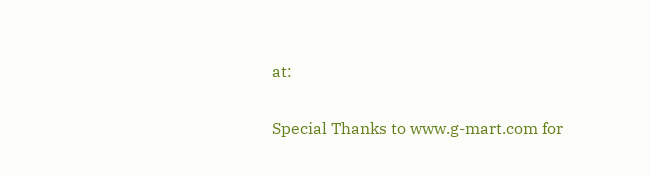at:

Special Thanks to www.g-mart.com for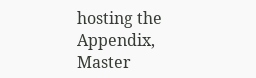hosting the Appendix, Master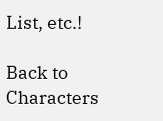List, etc.!

Back to Characters